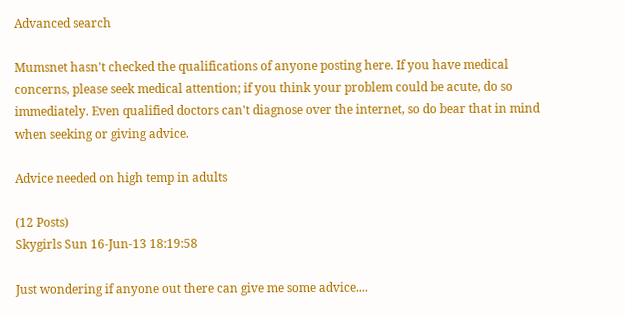Advanced search

Mumsnet hasn't checked the qualifications of anyone posting here. If you have medical concerns, please seek medical attention; if you think your problem could be acute, do so immediately. Even qualified doctors can't diagnose over the internet, so do bear that in mind when seeking or giving advice.

Advice needed on high temp in adults

(12 Posts)
Skygirls Sun 16-Jun-13 18:19:58

Just wondering if anyone out there can give me some advice....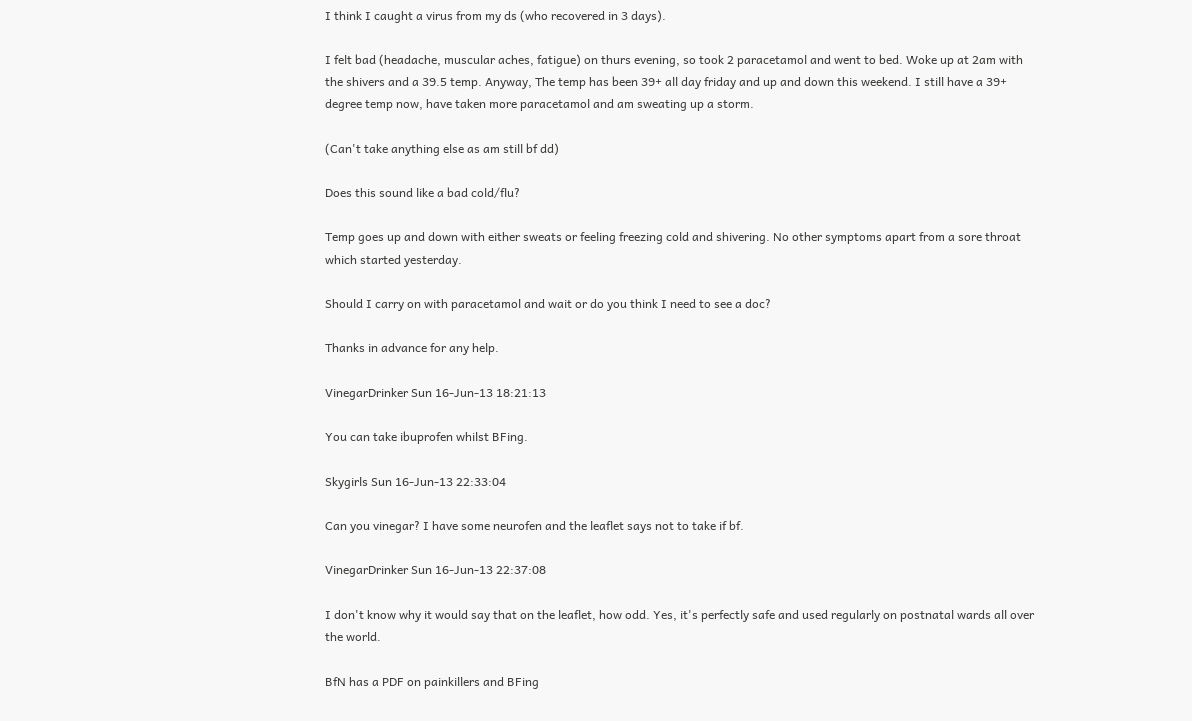I think I caught a virus from my ds (who recovered in 3 days).

I felt bad (headache, muscular aches, fatigue) on thurs evening, so took 2 paracetamol and went to bed. Woke up at 2am with the shivers and a 39.5 temp. Anyway, The temp has been 39+ all day friday and up and down this weekend. I still have a 39+ degree temp now, have taken more paracetamol and am sweating up a storm.

(Can't take anything else as am still bf dd)

Does this sound like a bad cold/flu?

Temp goes up and down with either sweats or feeling freezing cold and shivering. No other symptoms apart from a sore throat which started yesterday.

Should I carry on with paracetamol and wait or do you think I need to see a doc?

Thanks in advance for any help.

VinegarDrinker Sun 16-Jun-13 18:21:13

You can take ibuprofen whilst BFing.

Skygirls Sun 16-Jun-13 22:33:04

Can you vinegar? I have some neurofen and the leaflet says not to take if bf.

VinegarDrinker Sun 16-Jun-13 22:37:08

I don't know why it would say that on the leaflet, how odd. Yes, it's perfectly safe and used regularly on postnatal wards all over the world.

BfN has a PDF on painkillers and BFing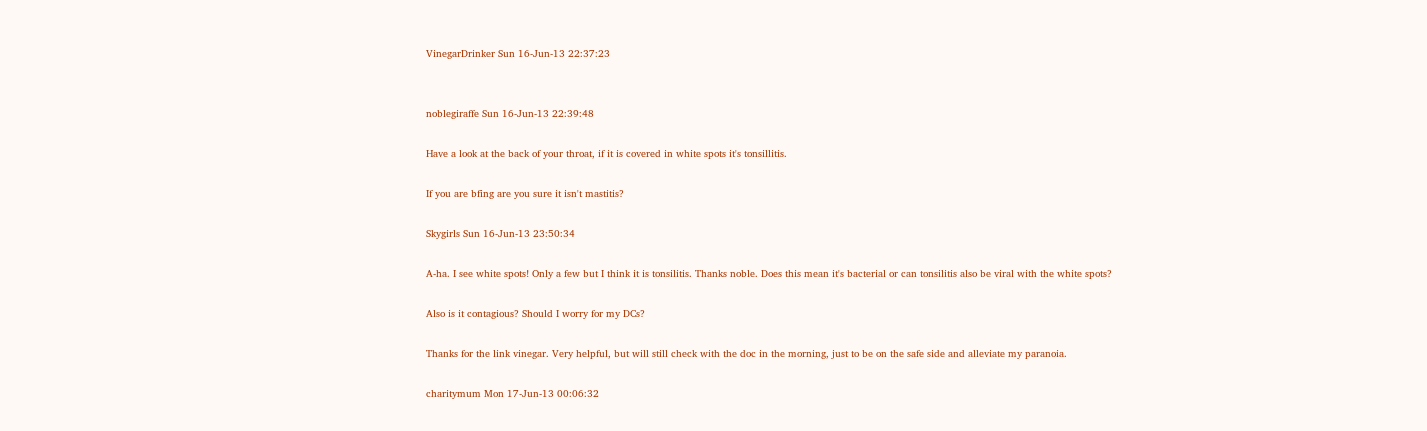VinegarDrinker Sun 16-Jun-13 22:37:23


noblegiraffe Sun 16-Jun-13 22:39:48

Have a look at the back of your throat, if it is covered in white spots it's tonsillitis.

If you are bfing are you sure it isn't mastitis?

Skygirls Sun 16-Jun-13 23:50:34

A-ha. I see white spots! Only a few but I think it is tonsilitis. Thanks noble. Does this mean it's bacterial or can tonsilitis also be viral with the white spots?

Also is it contagious? Should I worry for my DCs?

Thanks for the link vinegar. Very helpful, but will still check with the doc in the morning, just to be on the safe side and alleviate my paranoia.

charitymum Mon 17-Jun-13 00:06:32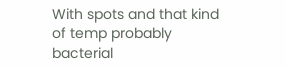With spots and that kind of temp probably bacterial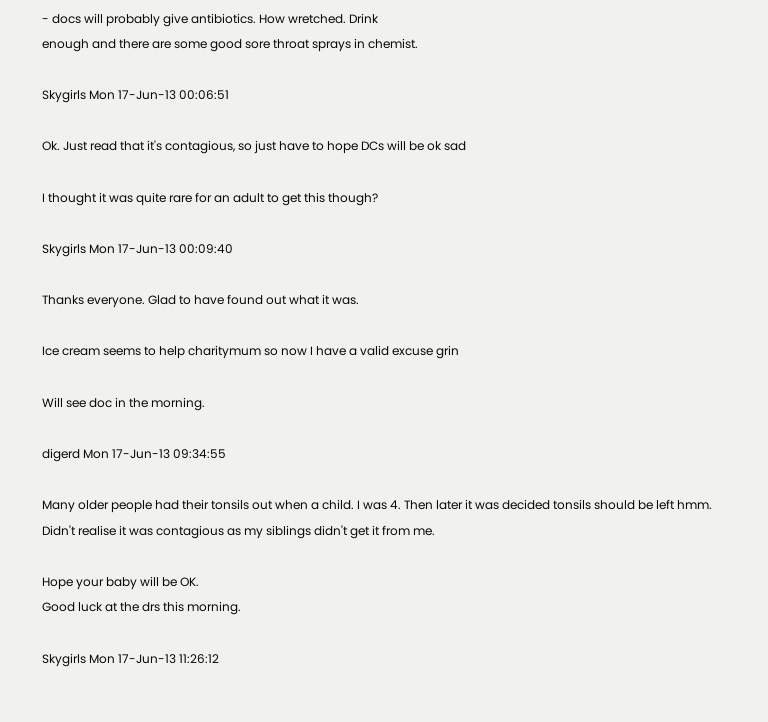- docs will probably give antibiotics. How wretched. Drink
enough and there are some good sore throat sprays in chemist.

Skygirls Mon 17-Jun-13 00:06:51

Ok. Just read that it's contagious, so just have to hope DCs will be ok sad

I thought it was quite rare for an adult to get this though?

Skygirls Mon 17-Jun-13 00:09:40

Thanks everyone. Glad to have found out what it was.

Ice cream seems to help charitymum so now I have a valid excuse grin

Will see doc in the morning.

digerd Mon 17-Jun-13 09:34:55

Many older people had their tonsils out when a child. I was 4. Then later it was decided tonsils should be left hmm. Didn't realise it was contagious as my siblings didn't get it from me.

Hope your baby will be OK.
Good luck at the drs this morning.

Skygirls Mon 17-Jun-13 11:26:12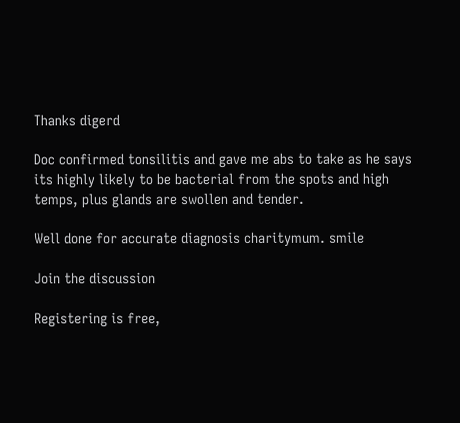Thanks digerd

Doc confirmed tonsilitis and gave me abs to take as he says its highly likely to be bacterial from the spots and high temps, plus glands are swollen and tender.

Well done for accurate diagnosis charitymum. smile

Join the discussion

Registering is free,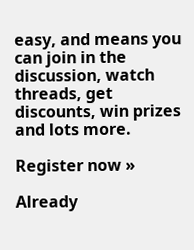easy, and means you can join in the discussion, watch threads, get discounts, win prizes and lots more.

Register now »

Already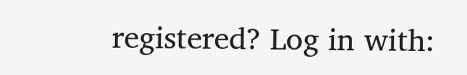registered? Log in with: